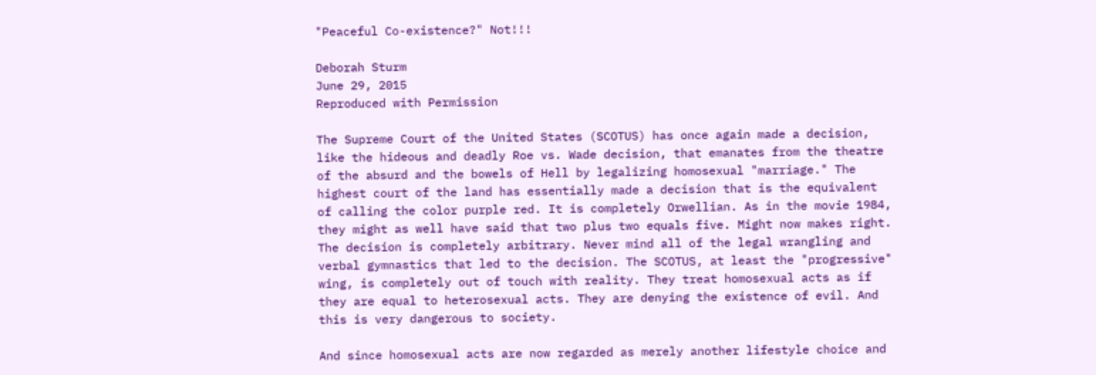"Peaceful Co-existence?" Not!!!

Deborah Sturm
June 29, 2015
Reproduced with Permission

The Supreme Court of the United States (SCOTUS) has once again made a decision, like the hideous and deadly Roe vs. Wade decision, that emanates from the theatre of the absurd and the bowels of Hell by legalizing homosexual "marriage." The highest court of the land has essentially made a decision that is the equivalent of calling the color purple red. It is completely Orwellian. As in the movie 1984, they might as well have said that two plus two equals five. Might now makes right. The decision is completely arbitrary. Never mind all of the legal wrangling and verbal gymnastics that led to the decision. The SCOTUS, at least the "progressive" wing, is completely out of touch with reality. They treat homosexual acts as if they are equal to heterosexual acts. They are denying the existence of evil. And this is very dangerous to society.

And since homosexual acts are now regarded as merely another lifestyle choice and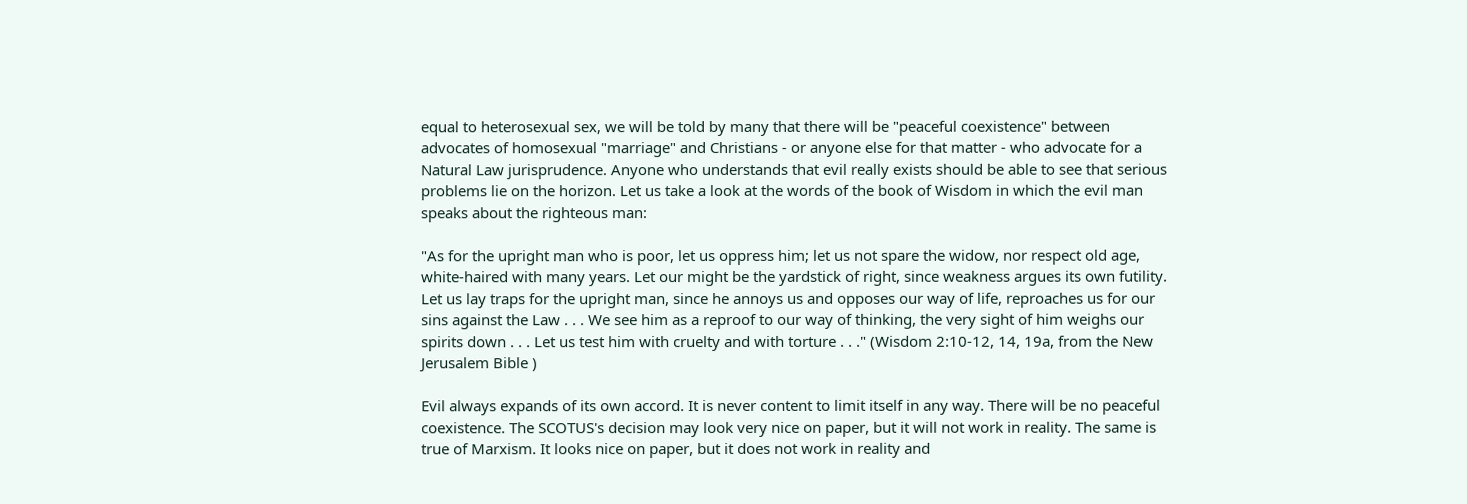equal to heterosexual sex, we will be told by many that there will be "peaceful coexistence" between advocates of homosexual "marriage" and Christians - or anyone else for that matter - who advocate for a Natural Law jurisprudence. Anyone who understands that evil really exists should be able to see that serious problems lie on the horizon. Let us take a look at the words of the book of Wisdom in which the evil man speaks about the righteous man:

"As for the upright man who is poor, let us oppress him; let us not spare the widow, nor respect old age, white-haired with many years. Let our might be the yardstick of right, since weakness argues its own futility. Let us lay traps for the upright man, since he annoys us and opposes our way of life, reproaches us for our sins against the Law . . . We see him as a reproof to our way of thinking, the very sight of him weighs our spirits down . . . Let us test him with cruelty and with torture . . ." (Wisdom 2:10-12, 14, 19a, from the New Jerusalem Bible )

Evil always expands of its own accord. It is never content to limit itself in any way. There will be no peaceful coexistence. The SCOTUS's decision may look very nice on paper, but it will not work in reality. The same is true of Marxism. It looks nice on paper, but it does not work in reality and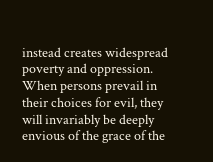instead creates widespread poverty and oppression. When persons prevail in their choices for evil, they will invariably be deeply envious of the grace of the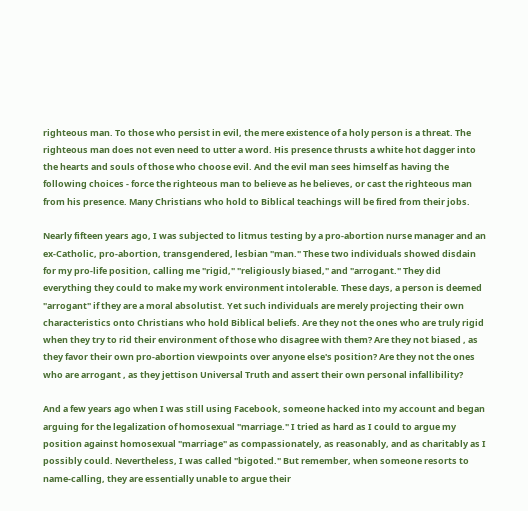righteous man. To those who persist in evil, the mere existence of a holy person is a threat. The righteous man does not even need to utter a word. His presence thrusts a white hot dagger into the hearts and souls of those who choose evil. And the evil man sees himself as having the following choices - force the righteous man to believe as he believes, or cast the righteous man from his presence. Many Christians who hold to Biblical teachings will be fired from their jobs.

Nearly fifteen years ago, I was subjected to litmus testing by a pro-abortion nurse manager and an ex-Catholic, pro-abortion, transgendered, lesbian "man." These two individuals showed disdain for my pro-life position, calling me "rigid," "religiously biased," and "arrogant." They did everything they could to make my work environment intolerable. These days, a person is deemed "arrogant" if they are a moral absolutist. Yet such individuals are merely projecting their own characteristics onto Christians who hold Biblical beliefs. Are they not the ones who are truly rigid when they try to rid their environment of those who disagree with them? Are they not biased , as they favor their own pro-abortion viewpoints over anyone else's position? Are they not the ones who are arrogant , as they jettison Universal Truth and assert their own personal infallibility?

And a few years ago when I was still using Facebook, someone hacked into my account and began arguing for the legalization of homosexual "marriage." I tried as hard as I could to argue my position against homosexual "marriage" as compassionately, as reasonably, and as charitably as I possibly could. Nevertheless, I was called "bigoted." But remember, when someone resorts to name-calling, they are essentially unable to argue their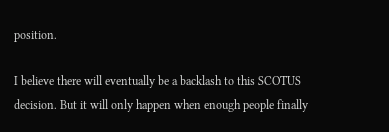position.

I believe there will eventually be a backlash to this SCOTUS decision. But it will only happen when enough people finally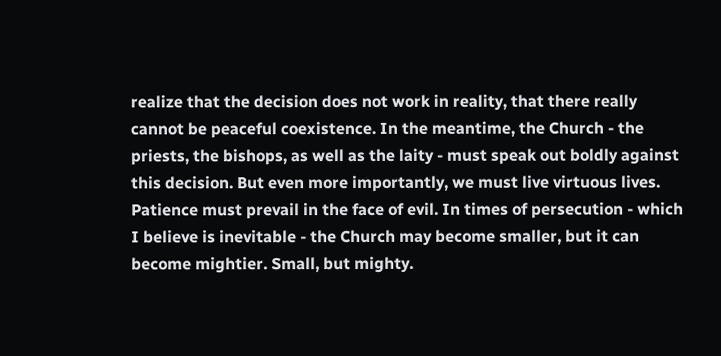realize that the decision does not work in reality, that there really cannot be peaceful coexistence. In the meantime, the Church - the priests, the bishops, as well as the laity - must speak out boldly against this decision. But even more importantly, we must live virtuous lives. Patience must prevail in the face of evil. In times of persecution - which I believe is inevitable - the Church may become smaller, but it can become mightier. Small, but mighty.